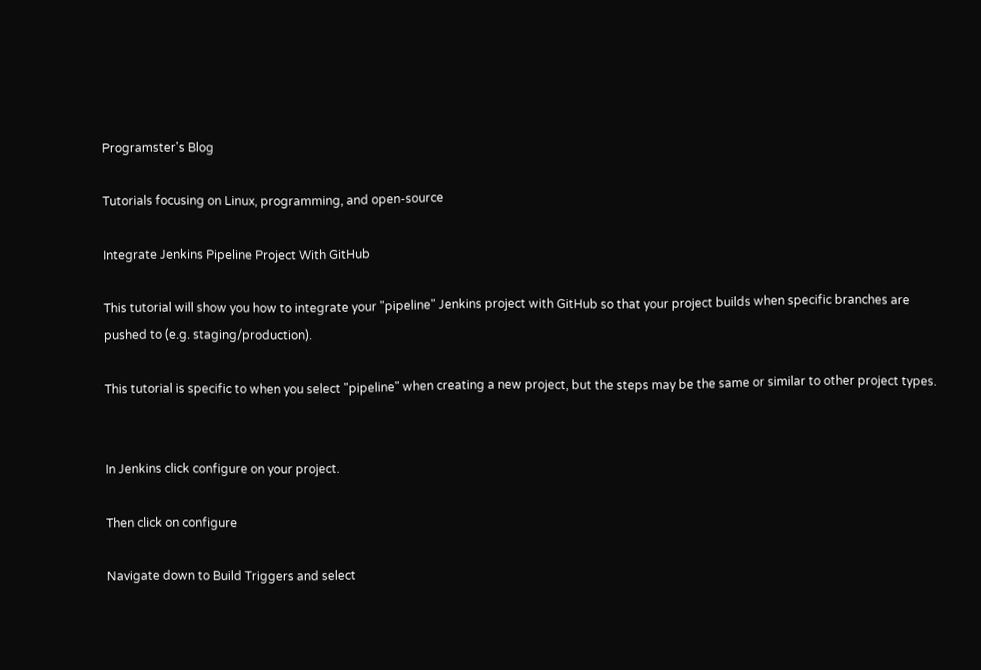Programster's Blog

Tutorials focusing on Linux, programming, and open-source

Integrate Jenkins Pipeline Project With GitHub

This tutorial will show you how to integrate your "pipeline" Jenkins project with GitHub so that your project builds when specific branches are pushed to (e.g. staging/production).

This tutorial is specific to when you select "pipeline" when creating a new project, but the steps may be the same or similar to other project types.


In Jenkins click configure on your project.

Then click on configure

Navigate down to Build Triggers and select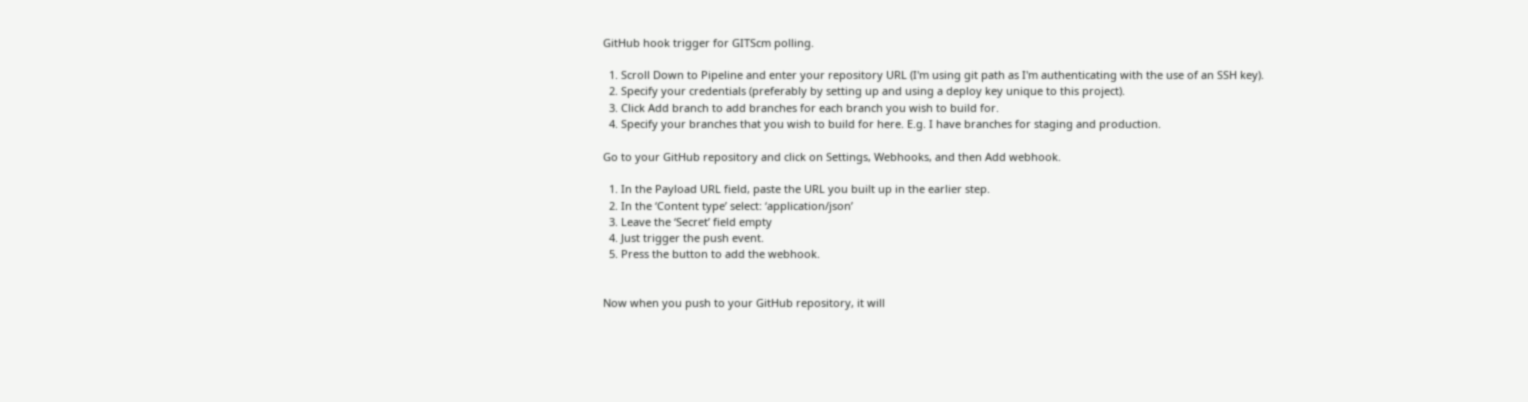GitHub hook trigger for GITScm polling.

  1. Scroll Down to Pipeline and enter your repository URL (I'm using git path as I'm authenticating with the use of an SSH key).
  2. Specify your credentials (preferably by setting up and using a deploy key unique to this project).
  3. Click Add branch to add branches for each branch you wish to build for.
  4. Specify your branches that you wish to build for here. E.g. I have branches for staging and production.

Go to your GitHub repository and click on Settings, Webhooks, and then Add webhook.

  1. In the Payload URL field, paste the URL you built up in the earlier step.
  2. In the ‘Content type’ select: ‘application/json’
  3. Leave the ‘Secret’ field empty
  4. Just trigger the push event.
  5. Press the button to add the webhook.


Now when you push to your GitHub repository, it will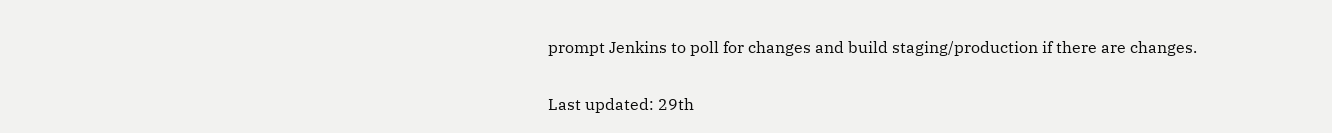prompt Jenkins to poll for changes and build staging/production if there are changes.


Last updated: 29th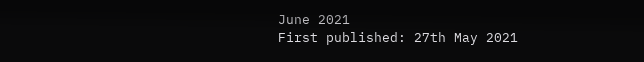June 2021
First published: 27th May 2021